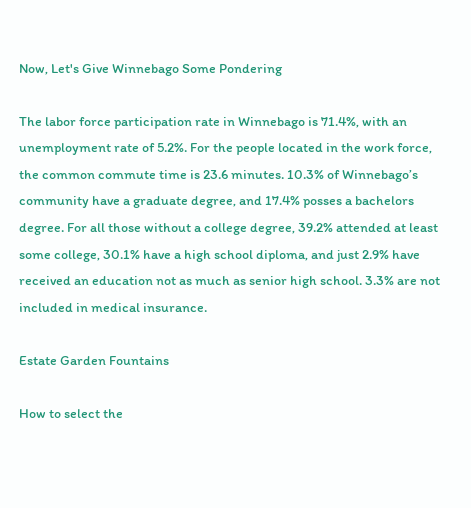Now, Let's Give Winnebago Some Pondering

The labor force participation rate in Winnebago is 71.4%, with an unemployment rate of 5.2%. For the people located in the work force, the common commute time is 23.6 minutes. 10.3% of Winnebago’s community have a graduate degree, and 17.4% posses a bachelors degree. For all those without a college degree, 39.2% attended at least some college, 30.1% have a high school diploma, and just 2.9% have received an education not as much as senior high school. 3.3% are not included in medical insurance.

Estate Garden Fountains

How to select the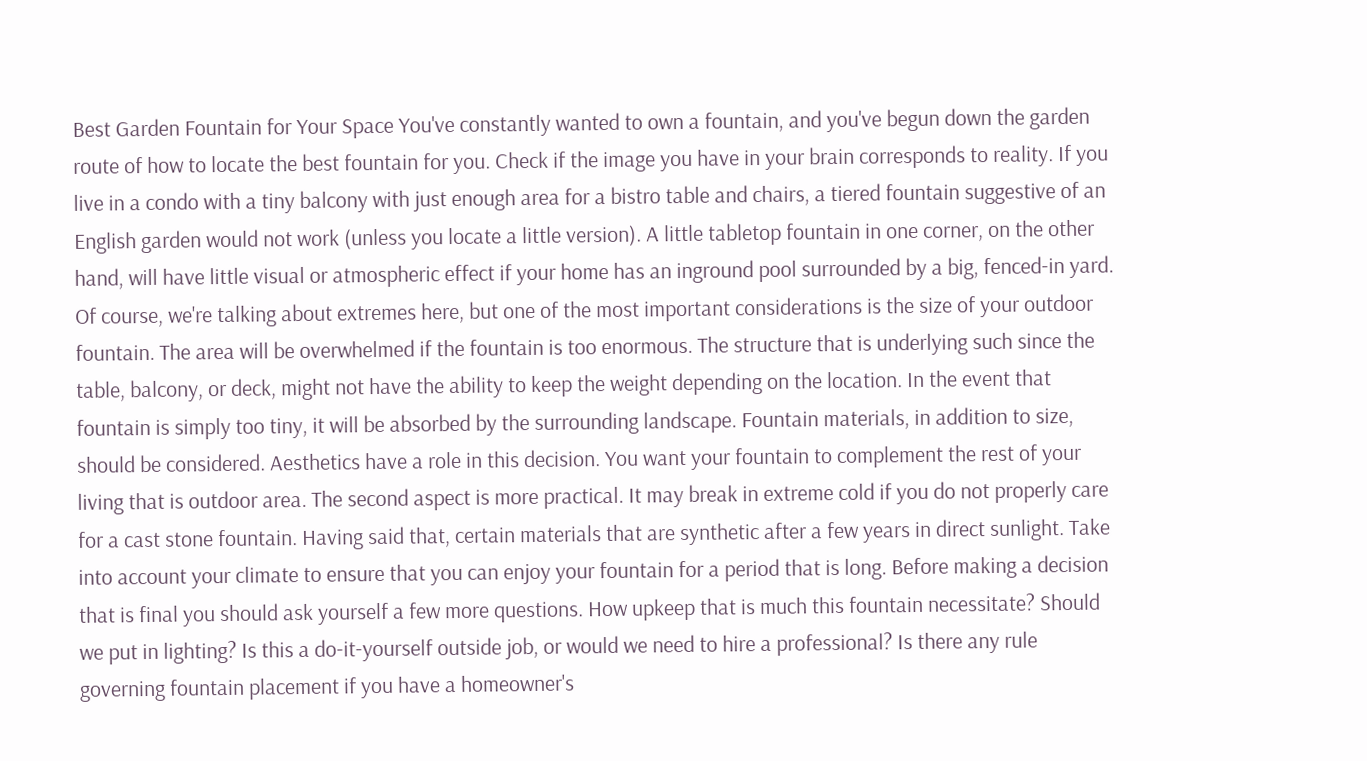Best Garden Fountain for Your Space You've constantly wanted to own a fountain, and you've begun down the garden route of how to locate the best fountain for you. Check if the image you have in your brain corresponds to reality. If you live in a condo with a tiny balcony with just enough area for a bistro table and chairs, a tiered fountain suggestive of an English garden would not work (unless you locate a little version). A little tabletop fountain in one corner, on the other hand, will have little visual or atmospheric effect if your home has an inground pool surrounded by a big, fenced-in yard. Of course, we're talking about extremes here, but one of the most important considerations is the size of your outdoor fountain. The area will be overwhelmed if the fountain is too enormous. The structure that is underlying such since the table, balcony, or deck, might not have the ability to keep the weight depending on the location. In the event that fountain is simply too tiny, it will be absorbed by the surrounding landscape. Fountain materials, in addition to size, should be considered. Aesthetics have a role in this decision. You want your fountain to complement the rest of your living that is outdoor area. The second aspect is more practical. It may break in extreme cold if you do not properly care for a cast stone fountain. Having said that, certain materials that are synthetic after a few years in direct sunlight. Take into account your climate to ensure that you can enjoy your fountain for a period that is long. Before making a decision that is final you should ask yourself a few more questions. How upkeep that is much this fountain necessitate? Should we put in lighting? Is this a do-it-yourself outside job, or would we need to hire a professional? Is there any rule governing fountain placement if you have a homeowner's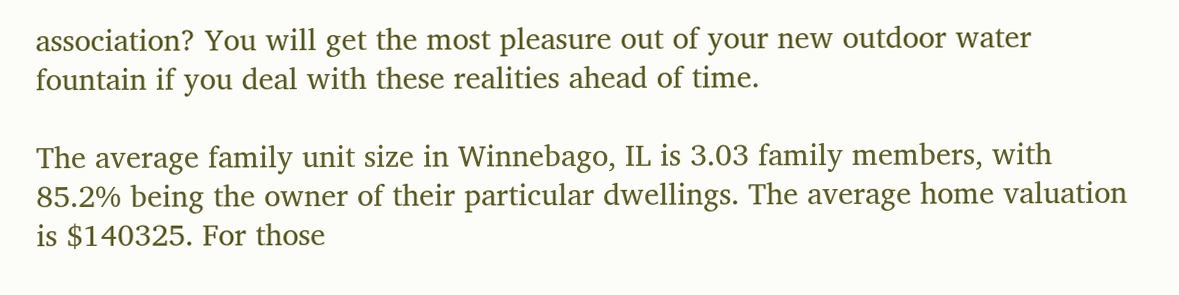association? You will get the most pleasure out of your new outdoor water fountain if you deal with these realities ahead of time.

The average family unit size in Winnebago, IL is 3.03 family members, with 85.2% being the owner of their particular dwellings. The average home valuation is $140325. For those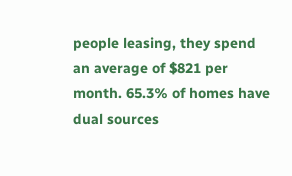people leasing, they spend an average of $821 per month. 65.3% of homes have dual sources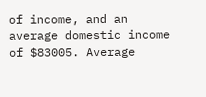of income, and an average domestic income of $83005. Average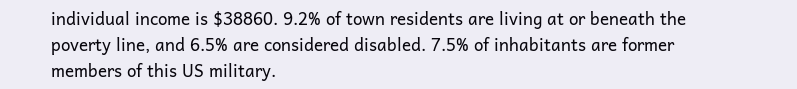individual income is $38860. 9.2% of town residents are living at or beneath the poverty line, and 6.5% are considered disabled. 7.5% of inhabitants are former members of this US military.